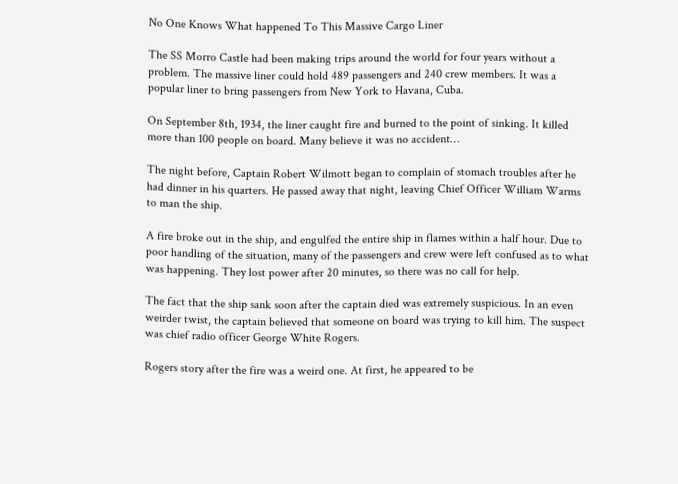No One Knows What happened To This Massive Cargo Liner

The SS Morro Castle had been making trips around the world for four years without a problem. The massive liner could hold 489 passengers and 240 crew members. It was a popular liner to bring passengers from New York to Havana, Cuba.

On September 8th, 1934, the liner caught fire and burned to the point of sinking. It killed more than 100 people on board. Many believe it was no accident…

The night before, Captain Robert Wilmott began to complain of stomach troubles after he had dinner in his quarters. He passed away that night, leaving Chief Officer William Warms to man the ship.

A fire broke out in the ship, and engulfed the entire ship in flames within a half hour. Due to poor handling of the situation, many of the passengers and crew were left confused as to what was happening. They lost power after 20 minutes, so there was no call for help.

The fact that the ship sank soon after the captain died was extremely suspicious. In an even weirder twist, the captain believed that someone on board was trying to kill him. The suspect was chief radio officer George White Rogers.

Rogers story after the fire was a weird one. At first, he appeared to be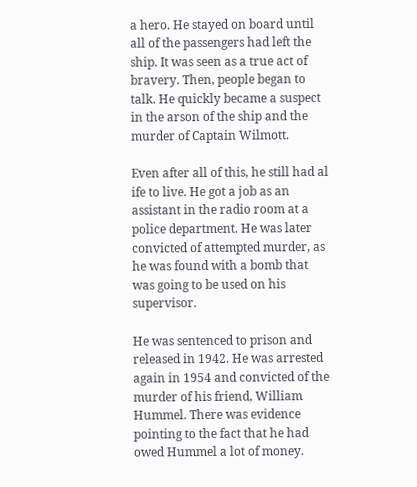a hero. He stayed on board until all of the passengers had left the ship. It was seen as a true act of bravery. Then, people began to talk. He quickly became a suspect in the arson of the ship and the murder of Captain Wilmott.

Even after all of this, he still had al ife to live. He got a job as an assistant in the radio room at a police department. He was later convicted of attempted murder, as he was found with a bomb that was going to be used on his supervisor.

He was sentenced to prison and released in 1942. He was arrested again in 1954 and convicted of the murder of his friend, William Hummel. There was evidence pointing to the fact that he had owed Hummel a lot of money.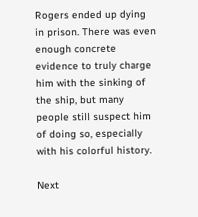Rogers ended up dying in prison. There was even enough concrete evidence to truly charge him with the sinking of the ship, but many people still suspect him of doing so, especially with his colorful history.

Next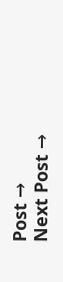Post →
Next Post →